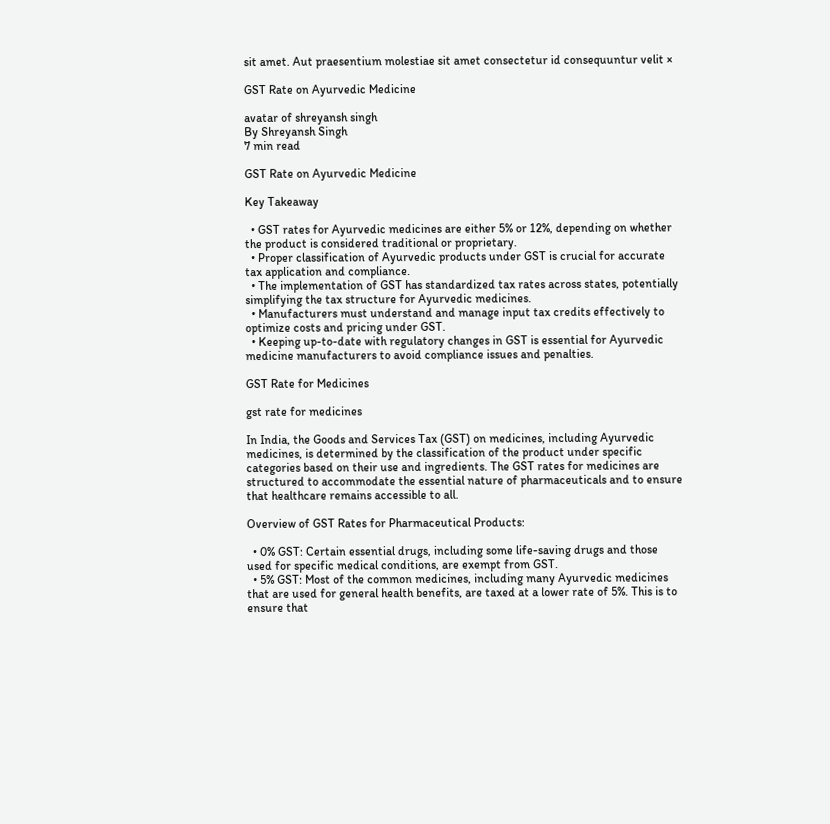sit amet. Aut praesentium molestiae sit amet consectetur id consequuntur velit ×

GST Rate on Ayurvedic Medicine

avatar of shreyansh singh
By Shreyansh Singh
7 min read

GST Rate on Ayurvedic Medicine

Key Takeaway

  • GST rates for Ayurvedic medicines are either 5% or 12%, depending on whether the product is considered traditional or proprietary.
  • Proper classification of Ayurvedic products under GST is crucial for accurate tax application and compliance.
  • The implementation of GST has standardized tax rates across states, potentially simplifying the tax structure for Ayurvedic medicines.
  • Manufacturers must understand and manage input tax credits effectively to optimize costs and pricing under GST.
  • Keeping up-to-date with regulatory changes in GST is essential for Ayurvedic medicine manufacturers to avoid compliance issues and penalties.

GST Rate for Medicines

gst rate for medicines

In India, the Goods and Services Tax (GST) on medicines, including Ayurvedic medicines, is determined by the classification of the product under specific categories based on their use and ingredients. The GST rates for medicines are structured to accommodate the essential nature of pharmaceuticals and to ensure that healthcare remains accessible to all.

Overview of GST Rates for Pharmaceutical Products:

  • 0% GST: Certain essential drugs, including some life-saving drugs and those used for specific medical conditions, are exempt from GST.
  • 5% GST: Most of the common medicines, including many Ayurvedic medicines that are used for general health benefits, are taxed at a lower rate of 5%. This is to ensure that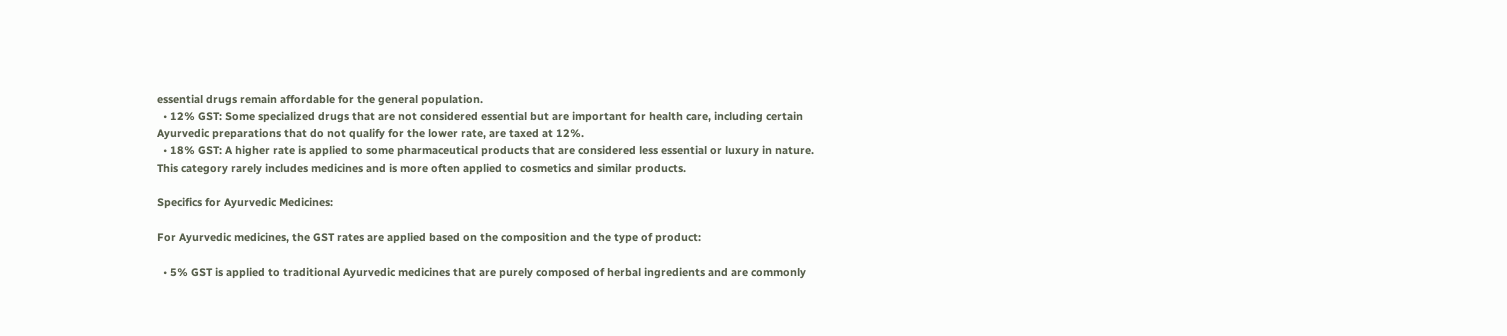essential drugs remain affordable for the general population.
  • 12% GST: Some specialized drugs that are not considered essential but are important for health care, including certain Ayurvedic preparations that do not qualify for the lower rate, are taxed at 12%.
  • 18% GST: A higher rate is applied to some pharmaceutical products that are considered less essential or luxury in nature. This category rarely includes medicines and is more often applied to cosmetics and similar products.

Specifics for Ayurvedic Medicines:

For Ayurvedic medicines, the GST rates are applied based on the composition and the type of product:

  • 5% GST is applied to traditional Ayurvedic medicines that are purely composed of herbal ingredients and are commonly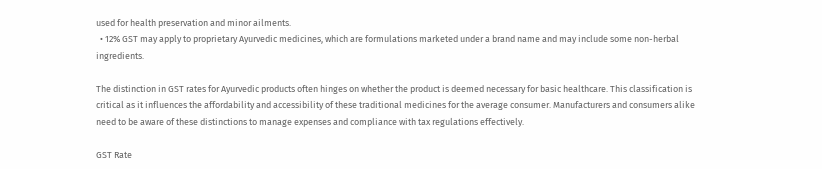used for health preservation and minor ailments.
  • 12% GST may apply to proprietary Ayurvedic medicines, which are formulations marketed under a brand name and may include some non-herbal ingredients.

The distinction in GST rates for Ayurvedic products often hinges on whether the product is deemed necessary for basic healthcare. This classification is critical as it influences the affordability and accessibility of these traditional medicines for the average consumer. Manufacturers and consumers alike need to be aware of these distinctions to manage expenses and compliance with tax regulations effectively.

GST Rate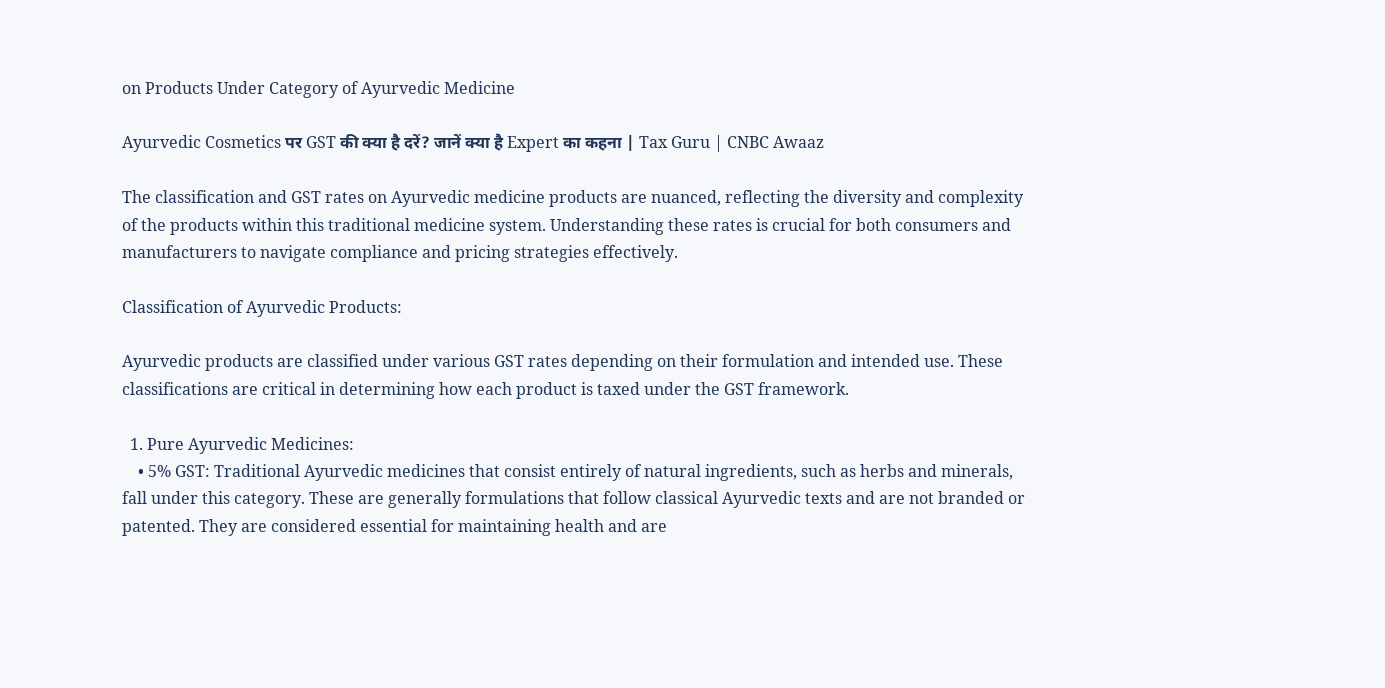on Products Under Category of Ayurvedic Medicine

Ayurvedic Cosmetics पर GST की क्या है दरें? जानें क्या है Expert का कहना | Tax Guru | CNBC Awaaz

The classification and GST rates on Ayurvedic medicine products are nuanced, reflecting the diversity and complexity of the products within this traditional medicine system. Understanding these rates is crucial for both consumers and manufacturers to navigate compliance and pricing strategies effectively.

Classification of Ayurvedic Products:

Ayurvedic products are classified under various GST rates depending on their formulation and intended use. These classifications are critical in determining how each product is taxed under the GST framework.

  1. Pure Ayurvedic Medicines:
    • 5% GST: Traditional Ayurvedic medicines that consist entirely of natural ingredients, such as herbs and minerals, fall under this category. These are generally formulations that follow classical Ayurvedic texts and are not branded or patented. They are considered essential for maintaining health and are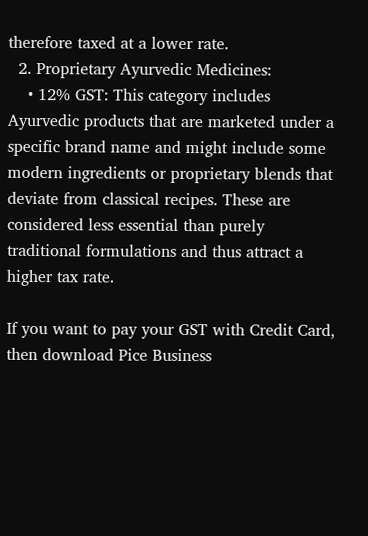therefore taxed at a lower rate.
  2. Proprietary Ayurvedic Medicines:
    • 12% GST: This category includes Ayurvedic products that are marketed under a specific brand name and might include some modern ingredients or proprietary blends that deviate from classical recipes. These are considered less essential than purely traditional formulations and thus attract a higher tax rate.

If you want to pay your GST with Credit Card, then download Pice Business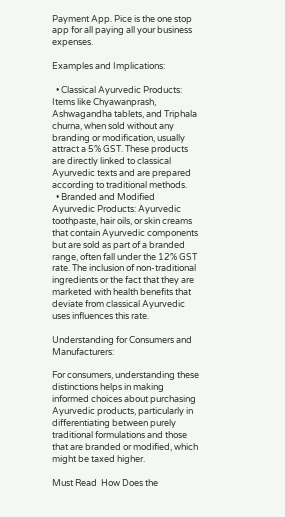Payment App. Pice is the one stop app for all paying all your business expenses.

Examples and Implications:

  • Classical Ayurvedic Products: Items like Chyawanprash, Ashwagandha tablets, and Triphala churna, when sold without any branding or modification, usually attract a 5% GST. These products are directly linked to classical Ayurvedic texts and are prepared according to traditional methods.
  • Branded and Modified Ayurvedic Products: Ayurvedic toothpaste, hair oils, or skin creams that contain Ayurvedic components but are sold as part of a branded range, often fall under the 12% GST rate. The inclusion of non-traditional ingredients or the fact that they are marketed with health benefits that deviate from classical Ayurvedic uses influences this rate.

Understanding for Consumers and Manufacturers:

For consumers, understanding these distinctions helps in making informed choices about purchasing Ayurvedic products, particularly in differentiating between purely traditional formulations and those that are branded or modified, which might be taxed higher.

Must Read  How Does the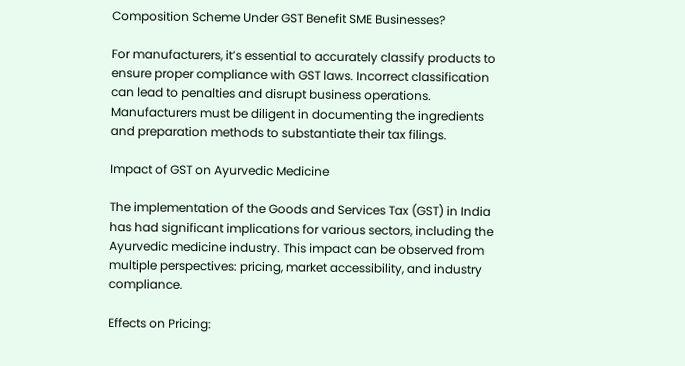Composition Scheme Under GST Benefit SME Businesses?

For manufacturers, it’s essential to accurately classify products to ensure proper compliance with GST laws. Incorrect classification can lead to penalties and disrupt business operations. Manufacturers must be diligent in documenting the ingredients and preparation methods to substantiate their tax filings.

Impact of GST on Ayurvedic Medicine

The implementation of the Goods and Services Tax (GST) in India has had significant implications for various sectors, including the Ayurvedic medicine industry. This impact can be observed from multiple perspectives: pricing, market accessibility, and industry compliance.

Effects on Pricing: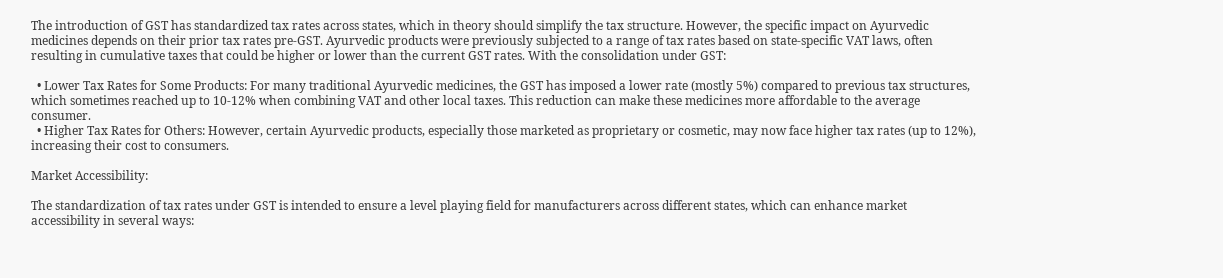The introduction of GST has standardized tax rates across states, which in theory should simplify the tax structure. However, the specific impact on Ayurvedic medicines depends on their prior tax rates pre-GST. Ayurvedic products were previously subjected to a range of tax rates based on state-specific VAT laws, often resulting in cumulative taxes that could be higher or lower than the current GST rates. With the consolidation under GST:

  • Lower Tax Rates for Some Products: For many traditional Ayurvedic medicines, the GST has imposed a lower rate (mostly 5%) compared to previous tax structures, which sometimes reached up to 10-12% when combining VAT and other local taxes. This reduction can make these medicines more affordable to the average consumer.
  • Higher Tax Rates for Others: However, certain Ayurvedic products, especially those marketed as proprietary or cosmetic, may now face higher tax rates (up to 12%), increasing their cost to consumers.

Market Accessibility:

The standardization of tax rates under GST is intended to ensure a level playing field for manufacturers across different states, which can enhance market accessibility in several ways: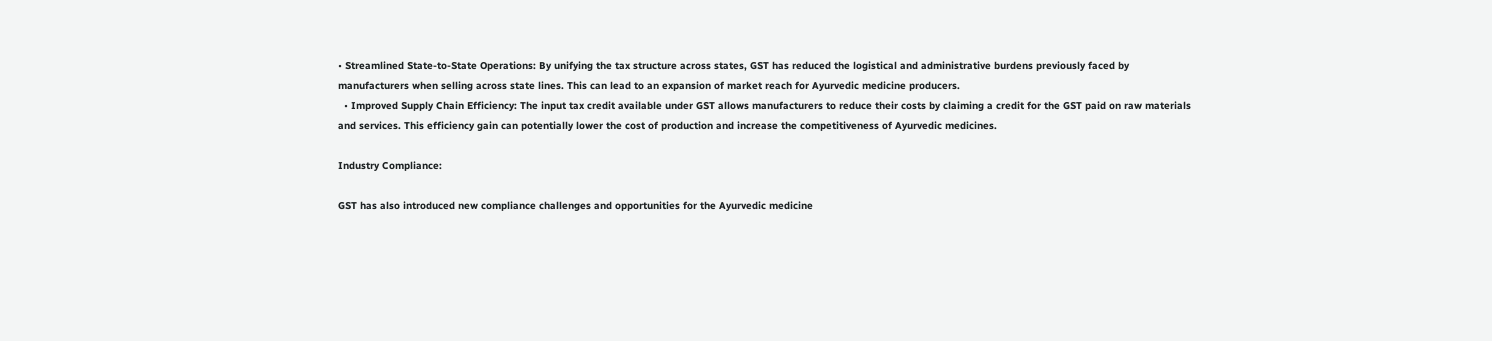• Streamlined State-to-State Operations: By unifying the tax structure across states, GST has reduced the logistical and administrative burdens previously faced by manufacturers when selling across state lines. This can lead to an expansion of market reach for Ayurvedic medicine producers.
  • Improved Supply Chain Efficiency: The input tax credit available under GST allows manufacturers to reduce their costs by claiming a credit for the GST paid on raw materials and services. This efficiency gain can potentially lower the cost of production and increase the competitiveness of Ayurvedic medicines.

Industry Compliance:

GST has also introduced new compliance challenges and opportunities for the Ayurvedic medicine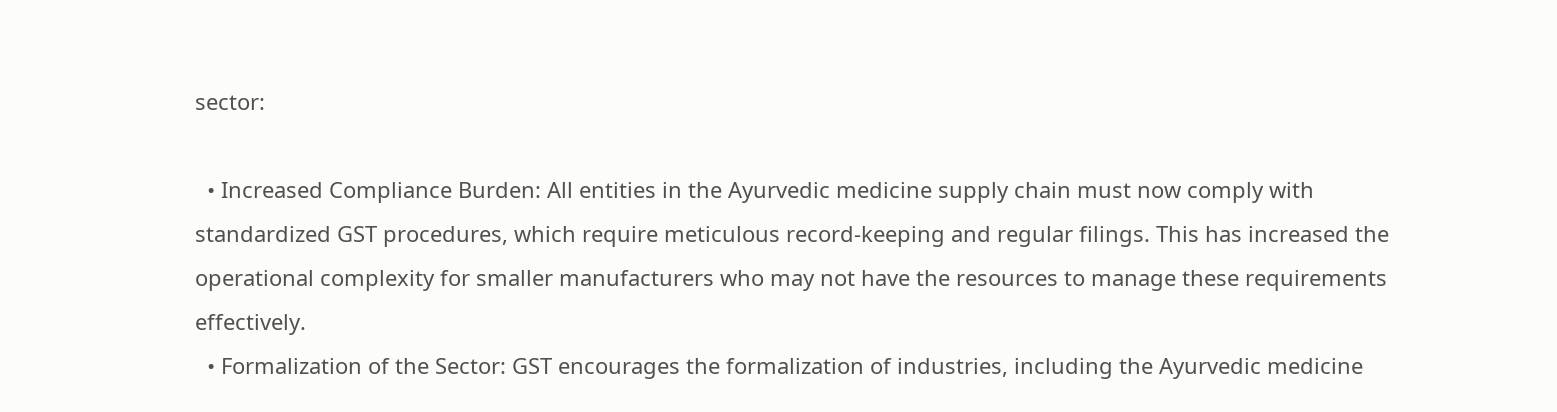sector:

  • Increased Compliance Burden: All entities in the Ayurvedic medicine supply chain must now comply with standardized GST procedures, which require meticulous record-keeping and regular filings. This has increased the operational complexity for smaller manufacturers who may not have the resources to manage these requirements effectively.
  • Formalization of the Sector: GST encourages the formalization of industries, including the Ayurvedic medicine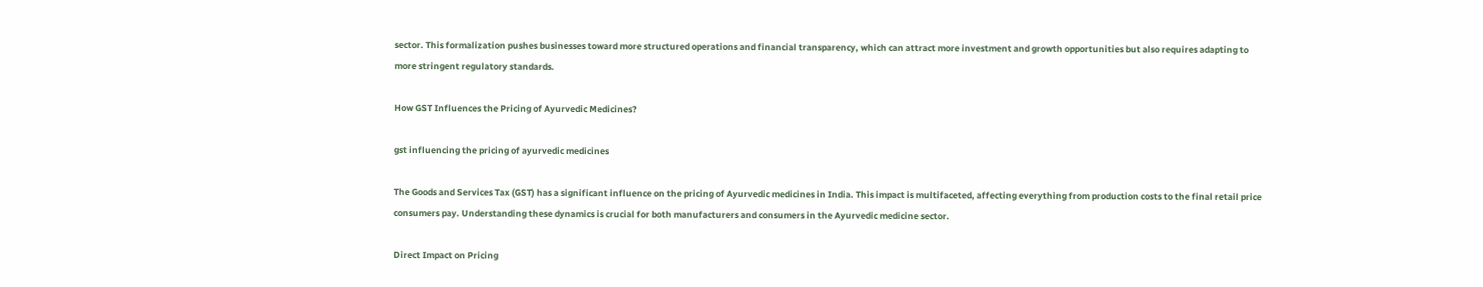sector. This formalization pushes businesses toward more structured operations and financial transparency, which can attract more investment and growth opportunities but also requires adapting to more stringent regulatory standards.

How GST Influences the Pricing of Ayurvedic Medicines?

gst influencing the pricing of ayurvedic medicines

The Goods and Services Tax (GST) has a significant influence on the pricing of Ayurvedic medicines in India. This impact is multifaceted, affecting everything from production costs to the final retail price consumers pay. Understanding these dynamics is crucial for both manufacturers and consumers in the Ayurvedic medicine sector.

Direct Impact on Pricing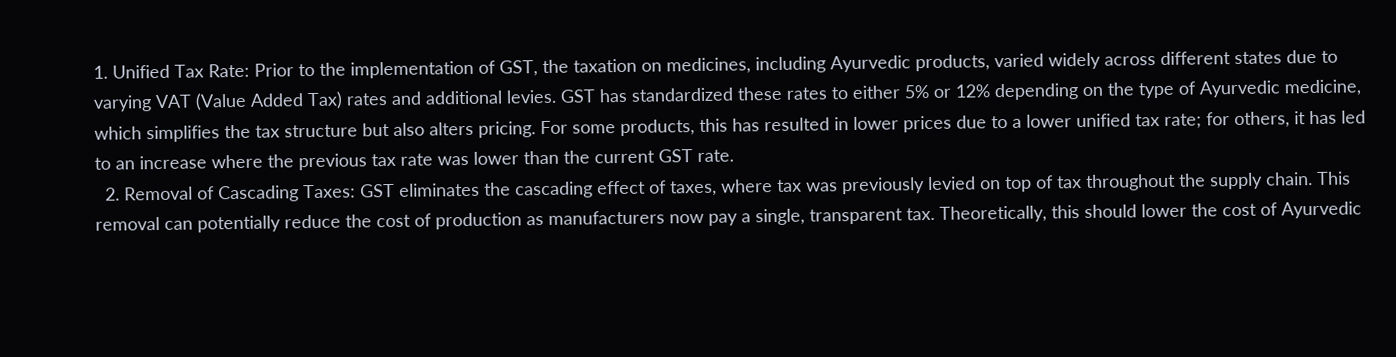1. Unified Tax Rate: Prior to the implementation of GST, the taxation on medicines, including Ayurvedic products, varied widely across different states due to varying VAT (Value Added Tax) rates and additional levies. GST has standardized these rates to either 5% or 12% depending on the type of Ayurvedic medicine, which simplifies the tax structure but also alters pricing. For some products, this has resulted in lower prices due to a lower unified tax rate; for others, it has led to an increase where the previous tax rate was lower than the current GST rate.
  2. Removal of Cascading Taxes: GST eliminates the cascading effect of taxes, where tax was previously levied on top of tax throughout the supply chain. This removal can potentially reduce the cost of production as manufacturers now pay a single, transparent tax. Theoretically, this should lower the cost of Ayurvedic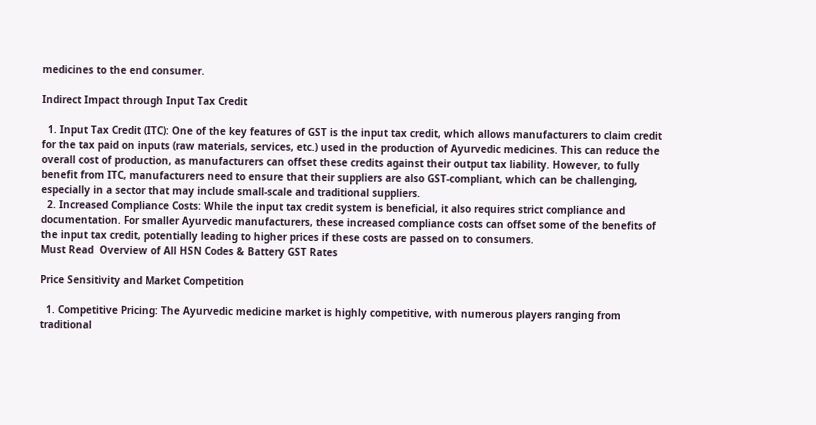medicines to the end consumer.

Indirect Impact through Input Tax Credit

  1. Input Tax Credit (ITC): One of the key features of GST is the input tax credit, which allows manufacturers to claim credit for the tax paid on inputs (raw materials, services, etc.) used in the production of Ayurvedic medicines. This can reduce the overall cost of production, as manufacturers can offset these credits against their output tax liability. However, to fully benefit from ITC, manufacturers need to ensure that their suppliers are also GST-compliant, which can be challenging, especially in a sector that may include small-scale and traditional suppliers.
  2. Increased Compliance Costs: While the input tax credit system is beneficial, it also requires strict compliance and documentation. For smaller Ayurvedic manufacturers, these increased compliance costs can offset some of the benefits of the input tax credit, potentially leading to higher prices if these costs are passed on to consumers.
Must Read  Overview of All HSN Codes & Battery GST Rates

Price Sensitivity and Market Competition

  1. Competitive Pricing: The Ayurvedic medicine market is highly competitive, with numerous players ranging from traditional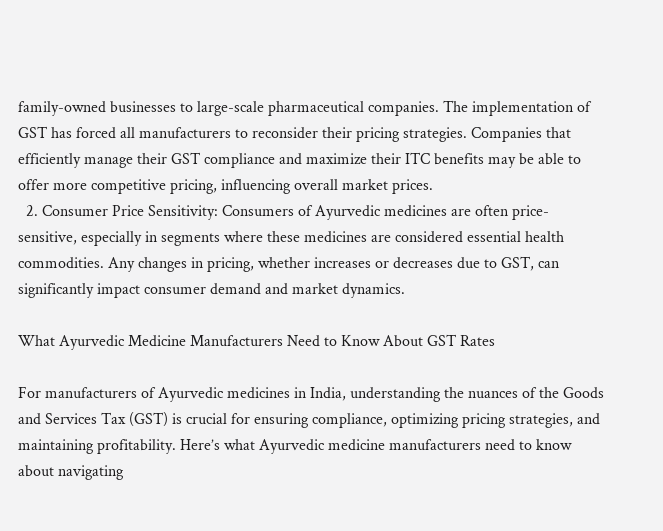family-owned businesses to large-scale pharmaceutical companies. The implementation of GST has forced all manufacturers to reconsider their pricing strategies. Companies that efficiently manage their GST compliance and maximize their ITC benefits may be able to offer more competitive pricing, influencing overall market prices.
  2. Consumer Price Sensitivity: Consumers of Ayurvedic medicines are often price-sensitive, especially in segments where these medicines are considered essential health commodities. Any changes in pricing, whether increases or decreases due to GST, can significantly impact consumer demand and market dynamics.

What Ayurvedic Medicine Manufacturers Need to Know About GST Rates

For manufacturers of Ayurvedic medicines in India, understanding the nuances of the Goods and Services Tax (GST) is crucial for ensuring compliance, optimizing pricing strategies, and maintaining profitability. Here’s what Ayurvedic medicine manufacturers need to know about navigating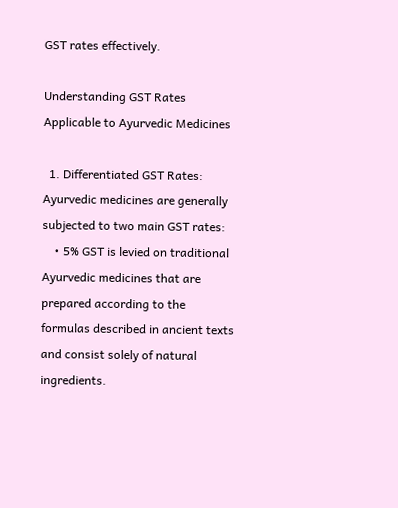GST rates effectively.

Understanding GST Rates Applicable to Ayurvedic Medicines

  1. Differentiated GST Rates: Ayurvedic medicines are generally subjected to two main GST rates:
    • 5% GST is levied on traditional Ayurvedic medicines that are prepared according to the formulas described in ancient texts and consist solely of natural ingredients.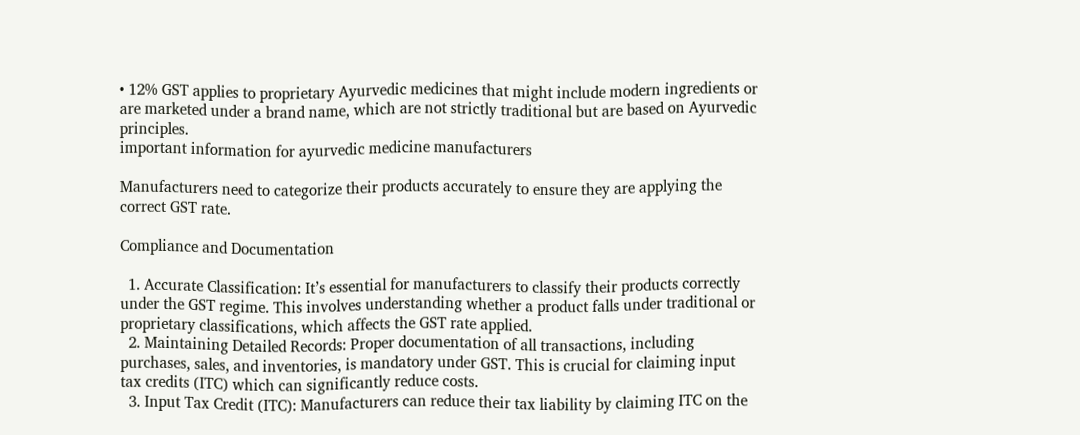• 12% GST applies to proprietary Ayurvedic medicines that might include modern ingredients or are marketed under a brand name, which are not strictly traditional but are based on Ayurvedic principles.
important information for ayurvedic medicine manufacturers

Manufacturers need to categorize their products accurately to ensure they are applying the correct GST rate.

Compliance and Documentation

  1. Accurate Classification: It’s essential for manufacturers to classify their products correctly under the GST regime. This involves understanding whether a product falls under traditional or proprietary classifications, which affects the GST rate applied.
  2. Maintaining Detailed Records: Proper documentation of all transactions, including purchases, sales, and inventories, is mandatory under GST. This is crucial for claiming input tax credits (ITC) which can significantly reduce costs.
  3. Input Tax Credit (ITC): Manufacturers can reduce their tax liability by claiming ITC on the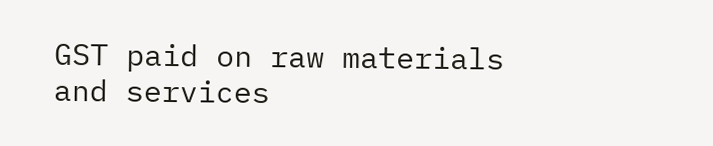GST paid on raw materials and services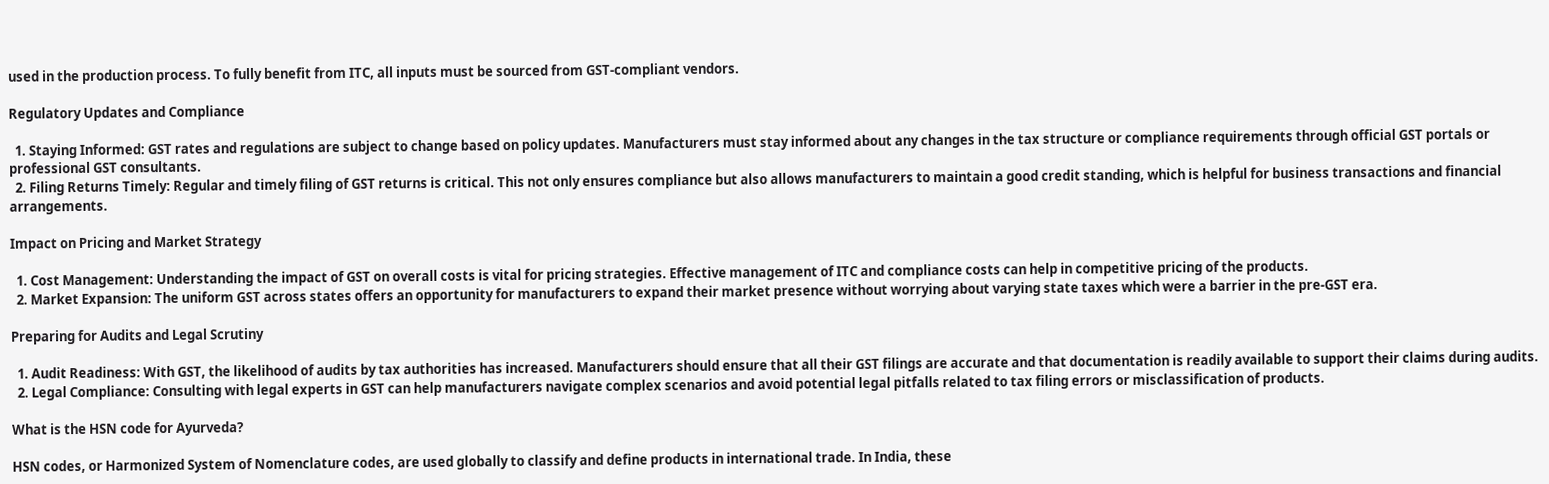used in the production process. To fully benefit from ITC, all inputs must be sourced from GST-compliant vendors.

Regulatory Updates and Compliance

  1. Staying Informed: GST rates and regulations are subject to change based on policy updates. Manufacturers must stay informed about any changes in the tax structure or compliance requirements through official GST portals or professional GST consultants.
  2. Filing Returns Timely: Regular and timely filing of GST returns is critical. This not only ensures compliance but also allows manufacturers to maintain a good credit standing, which is helpful for business transactions and financial arrangements.

Impact on Pricing and Market Strategy

  1. Cost Management: Understanding the impact of GST on overall costs is vital for pricing strategies. Effective management of ITC and compliance costs can help in competitive pricing of the products.
  2. Market Expansion: The uniform GST across states offers an opportunity for manufacturers to expand their market presence without worrying about varying state taxes which were a barrier in the pre-GST era.

Preparing for Audits and Legal Scrutiny

  1. Audit Readiness: With GST, the likelihood of audits by tax authorities has increased. Manufacturers should ensure that all their GST filings are accurate and that documentation is readily available to support their claims during audits.
  2. Legal Compliance: Consulting with legal experts in GST can help manufacturers navigate complex scenarios and avoid potential legal pitfalls related to tax filing errors or misclassification of products.

What is the HSN code for Ayurveda?

HSN codes, or Harmonized System of Nomenclature codes, are used globally to classify and define products in international trade. In India, these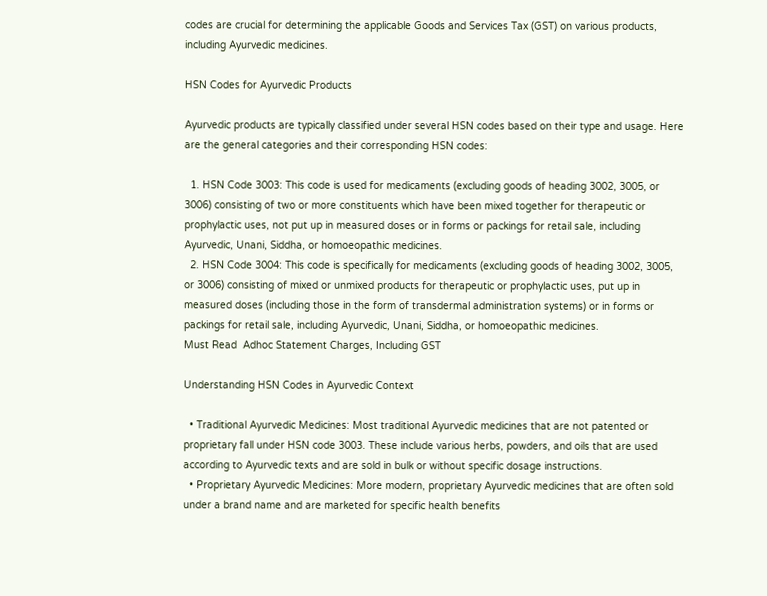codes are crucial for determining the applicable Goods and Services Tax (GST) on various products, including Ayurvedic medicines.

HSN Codes for Ayurvedic Products

Ayurvedic products are typically classified under several HSN codes based on their type and usage. Here are the general categories and their corresponding HSN codes:

  1. HSN Code 3003: This code is used for medicaments (excluding goods of heading 3002, 3005, or 3006) consisting of two or more constituents which have been mixed together for therapeutic or prophylactic uses, not put up in measured doses or in forms or packings for retail sale, including Ayurvedic, Unani, Siddha, or homoeopathic medicines.
  2. HSN Code 3004: This code is specifically for medicaments (excluding goods of heading 3002, 3005, or 3006) consisting of mixed or unmixed products for therapeutic or prophylactic uses, put up in measured doses (including those in the form of transdermal administration systems) or in forms or packings for retail sale, including Ayurvedic, Unani, Siddha, or homoeopathic medicines.
Must Read  Adhoc Statement Charges, Including GST

Understanding HSN Codes in Ayurvedic Context

  • Traditional Ayurvedic Medicines: Most traditional Ayurvedic medicines that are not patented or proprietary fall under HSN code 3003. These include various herbs, powders, and oils that are used according to Ayurvedic texts and are sold in bulk or without specific dosage instructions.
  • Proprietary Ayurvedic Medicines: More modern, proprietary Ayurvedic medicines that are often sold under a brand name and are marketed for specific health benefits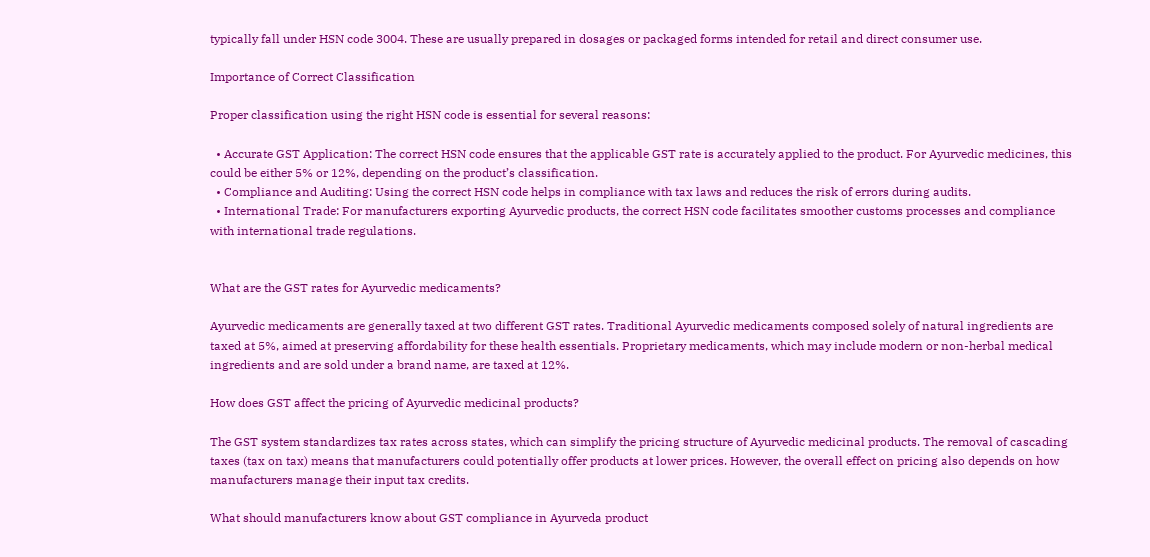typically fall under HSN code 3004. These are usually prepared in dosages or packaged forms intended for retail and direct consumer use.

Importance of Correct Classification

Proper classification using the right HSN code is essential for several reasons:

  • Accurate GST Application: The correct HSN code ensures that the applicable GST rate is accurately applied to the product. For Ayurvedic medicines, this could be either 5% or 12%, depending on the product’s classification.
  • Compliance and Auditing: Using the correct HSN code helps in compliance with tax laws and reduces the risk of errors during audits.
  • International Trade: For manufacturers exporting Ayurvedic products, the correct HSN code facilitates smoother customs processes and compliance with international trade regulations.


What are the GST rates for Ayurvedic medicaments?

Ayurvedic medicaments are generally taxed at two different GST rates. Traditional Ayurvedic medicaments composed solely of natural ingredients are taxed at 5%, aimed at preserving affordability for these health essentials. Proprietary medicaments, which may include modern or non-herbal medical ingredients and are sold under a brand name, are taxed at 12%.

How does GST affect the pricing of Ayurvedic medicinal products?

The GST system standardizes tax rates across states, which can simplify the pricing structure of Ayurvedic medicinal products. The removal of cascading taxes (tax on tax) means that manufacturers could potentially offer products at lower prices. However, the overall effect on pricing also depends on how manufacturers manage their input tax credits.

What should manufacturers know about GST compliance in Ayurveda product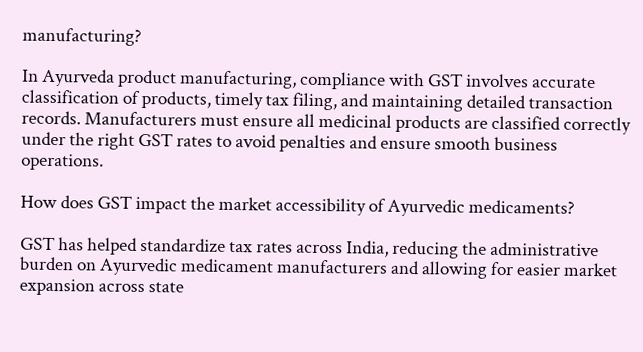manufacturing?

In Ayurveda product manufacturing, compliance with GST involves accurate classification of products, timely tax filing, and maintaining detailed transaction records. Manufacturers must ensure all medicinal products are classified correctly under the right GST rates to avoid penalties and ensure smooth business operations.

How does GST impact the market accessibility of Ayurvedic medicaments?

GST has helped standardize tax rates across India, reducing the administrative burden on Ayurvedic medicament manufacturers and allowing for easier market expansion across state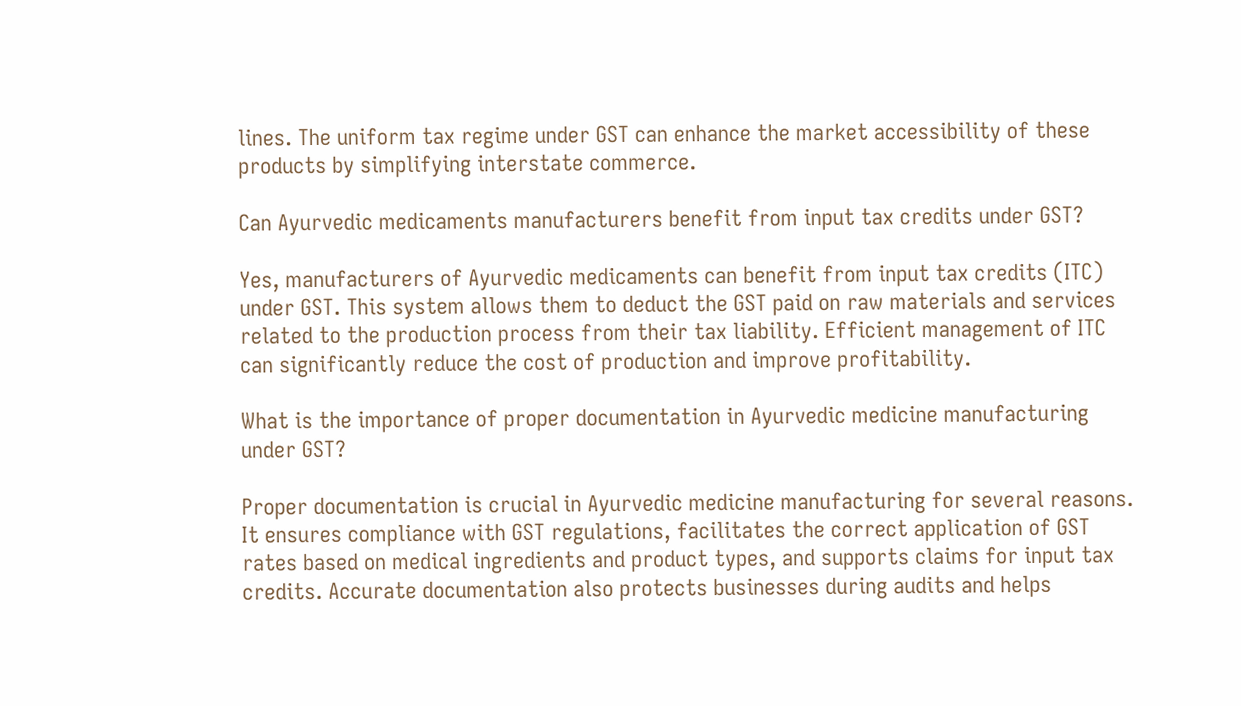lines. The uniform tax regime under GST can enhance the market accessibility of these products by simplifying interstate commerce.

Can Ayurvedic medicaments manufacturers benefit from input tax credits under GST?

Yes, manufacturers of Ayurvedic medicaments can benefit from input tax credits (ITC) under GST. This system allows them to deduct the GST paid on raw materials and services related to the production process from their tax liability. Efficient management of ITC can significantly reduce the cost of production and improve profitability.

What is the importance of proper documentation in Ayurvedic medicine manufacturing under GST?

Proper documentation is crucial in Ayurvedic medicine manufacturing for several reasons. It ensures compliance with GST regulations, facilitates the correct application of GST rates based on medical ingredients and product types, and supports claims for input tax credits. Accurate documentation also protects businesses during audits and helps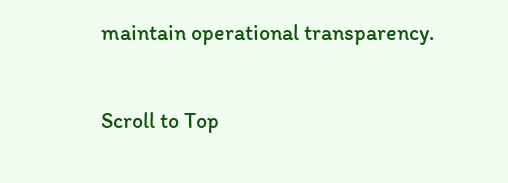maintain operational transparency.

Scroll to Top